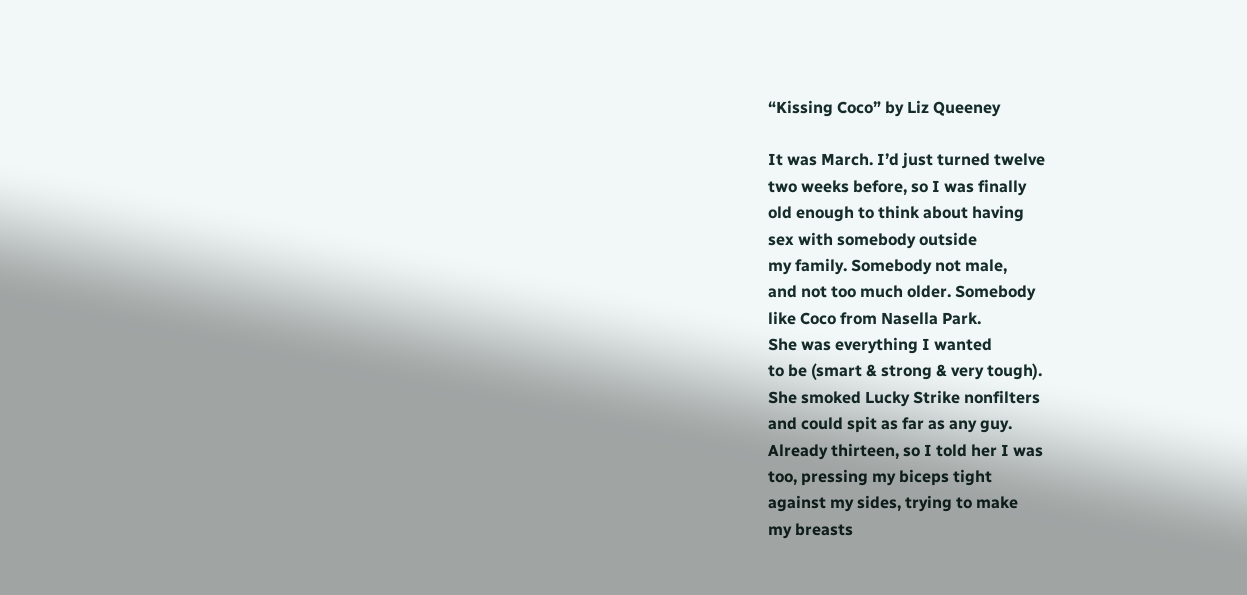“Kissing Coco” by Liz Queeney

It was March. I’d just turned twelve
two weeks before, so I was finally
old enough to think about having
sex with somebody outside
my family. Somebody not male,
and not too much older. Somebody
like Coco from Nasella Park.
She was everything I wanted
to be (smart & strong & very tough).
She smoked Lucky Strike nonfilters
and could spit as far as any guy.
Already thirteen, so I told her I was
too, pressing my biceps tight
against my sides, trying to make
my breasts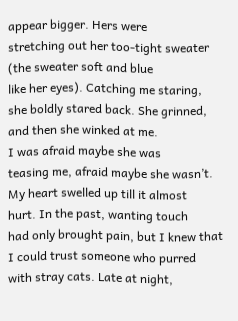appear bigger. Hers were
stretching out her too-tight sweater
(the sweater soft and blue
like her eyes). Catching me staring,
she boldly stared back. She grinned,
and then she winked at me.
I was afraid maybe she was
teasing me, afraid maybe she wasn’t.
My heart swelled up till it almost
hurt. In the past, wanting touch
had only brought pain, but I knew that
I could trust someone who purred
with stray cats. Late at night,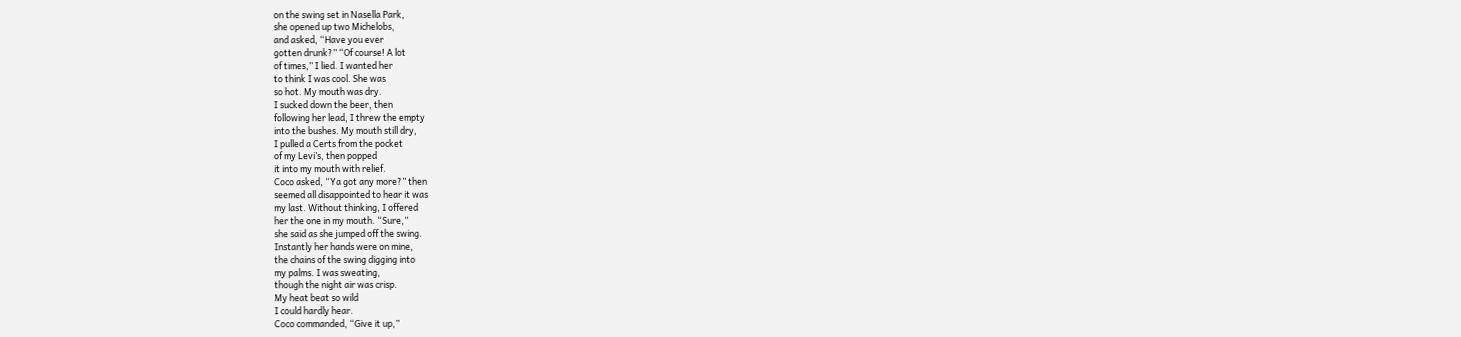on the swing set in Nasella Park,
she opened up two Michelobs,
and asked, “Have you ever
gotten drunk?” “Of course! A lot
of times,” I lied. I wanted her
to think I was cool. She was
so hot. My mouth was dry.
I sucked down the beer, then
following her lead, I threw the empty
into the bushes. My mouth still dry,
I pulled a Certs from the pocket
of my Levi’s, then popped
it into my mouth with relief.
Coco asked, “Ya got any more?” then
seemed all disappointed to hear it was
my last. Without thinking, I offered
her the one in my mouth. “Sure,”
she said as she jumped off the swing.
Instantly her hands were on mine,
the chains of the swing digging into
my palms. I was sweating,
though the night air was crisp.
My heat beat so wild
I could hardly hear.
Coco commanded, “Give it up,”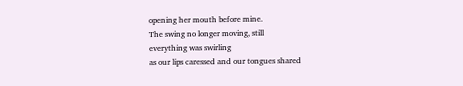opening her mouth before mine.
The swing no longer moving, still
everything was swirling
as our lips caressed and our tongues shared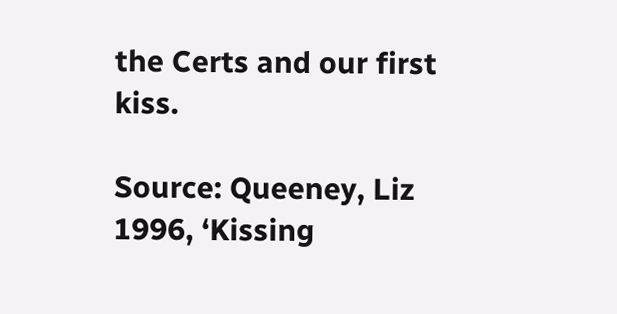the Certs and our first kiss.

Source: Queeney, Liz 1996, ‘Kissing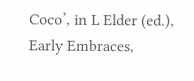Coco’, in L Elder (ed.), Early Embraces,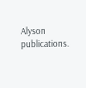Alyson publications.